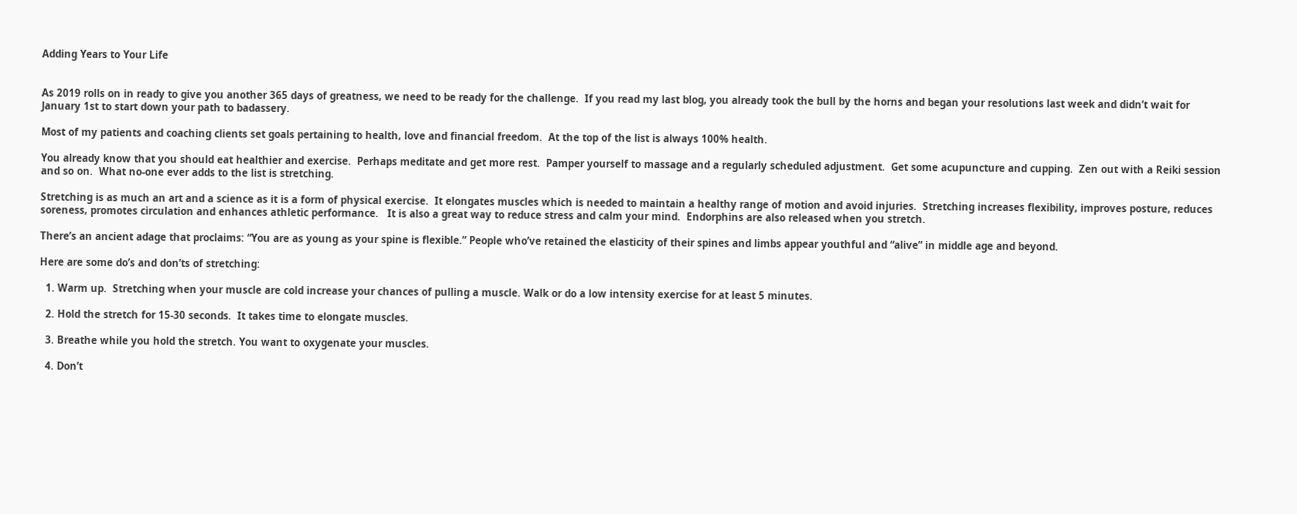Adding Years to Your Life


As 2019 rolls on in ready to give you another 365 days of greatness, we need to be ready for the challenge.  If you read my last blog, you already took the bull by the horns and began your resolutions last week and didn’t wait for January 1st to start down your path to badassery.

Most of my patients and coaching clients set goals pertaining to health, love and financial freedom.  At the top of the list is always 100% health.

You already know that you should eat healthier and exercise.  Perhaps meditate and get more rest.  Pamper yourself to massage and a regularly scheduled adjustment.  Get some acupuncture and cupping.  Zen out with a Reiki session and so on.  What no-one ever adds to the list is stretching.

Stretching is as much an art and a science as it is a form of physical exercise.  It elongates muscles which is needed to maintain a healthy range of motion and avoid injuries.  Stretching increases flexibility, improves posture, reduces soreness, promotes circulation and enhances athletic performance.   It is also a great way to reduce stress and calm your mind.  Endorphins are also released when you stretch.

There’s an ancient adage that proclaims: “You are as young as your spine is flexible.” People who’ve retained the elasticity of their spines and limbs appear youthful and “alive” in middle age and beyond.

Here are some do’s and don’ts of stretching:

  1. Warm up.  Stretching when your muscle are cold increase your chances of pulling a muscle. Walk or do a low intensity exercise for at least 5 minutes.

  2. Hold the stretch for 15-30 seconds.  It takes time to elongate muscles.

  3. Breathe while you hold the stretch. You want to oxygenate your muscles.

  4. Don’t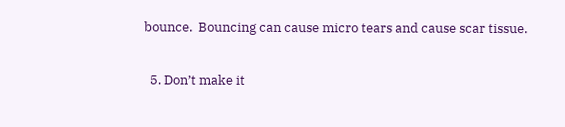bounce.  Bouncing can cause micro tears and cause scar tissue.

  5. Don’t make it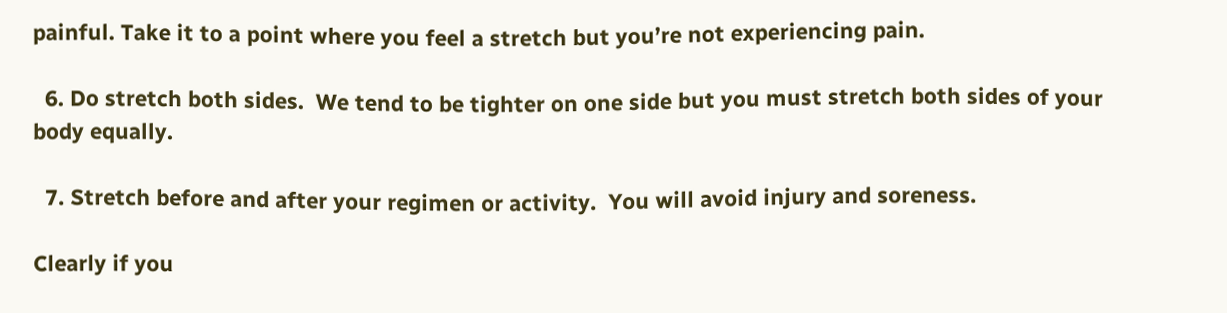painful. Take it to a point where you feel a stretch but you’re not experiencing pain.

  6. Do stretch both sides.  We tend to be tighter on one side but you must stretch both sides of your body equally.

  7. Stretch before and after your regimen or activity.  You will avoid injury and soreness.

Clearly if you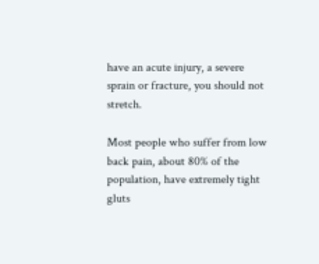have an acute injury, a severe sprain or fracture, you should not stretch.

Most people who suffer from low back pain, about 80% of the population, have extremely tight gluts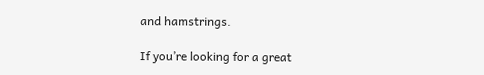and hamstrings.

If you’re looking for a great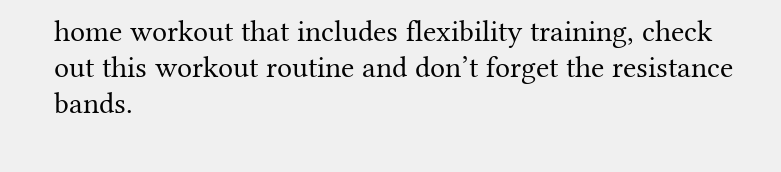home workout that includes flexibility training, check out this workout routine and don’t forget the resistance bands.